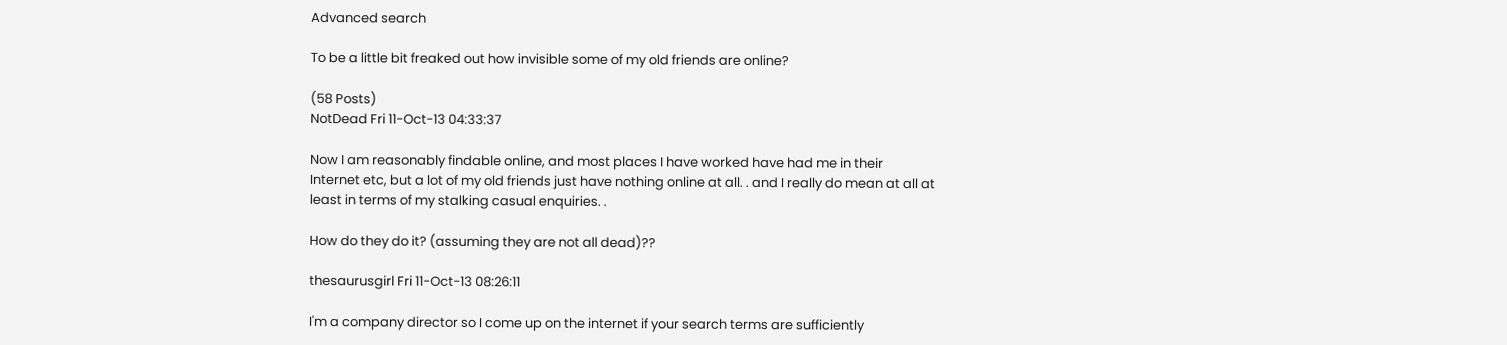Advanced search

To be a little bit freaked out how invisible some of my old friends are online?

(58 Posts)
NotDead Fri 11-Oct-13 04:33:37

Now I am reasonably findable online, and most places I have worked have had me in their Internet etc, but a lot of my old friends just have nothing online at all. . and I really do mean at all at least in terms of my stalking casual enquiries. .

How do they do it? (assuming they are not all dead)??

thesaurusgirl Fri 11-Oct-13 08:26:11

I'm a company director so I come up on the internet if your search terms are sufficiently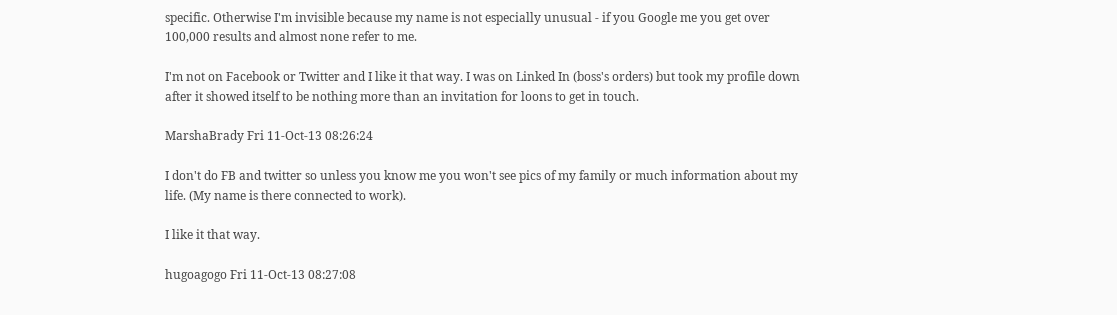specific. Otherwise I'm invisible because my name is not especially unusual - if you Google me you get over 100,000 results and almost none refer to me.

I'm not on Facebook or Twitter and I like it that way. I was on Linked In (boss's orders) but took my profile down after it showed itself to be nothing more than an invitation for loons to get in touch.

MarshaBrady Fri 11-Oct-13 08:26:24

I don't do FB and twitter so unless you know me you won't see pics of my family or much information about my life. (My name is there connected to work).

I like it that way.

hugoagogo Fri 11-Oct-13 08:27:08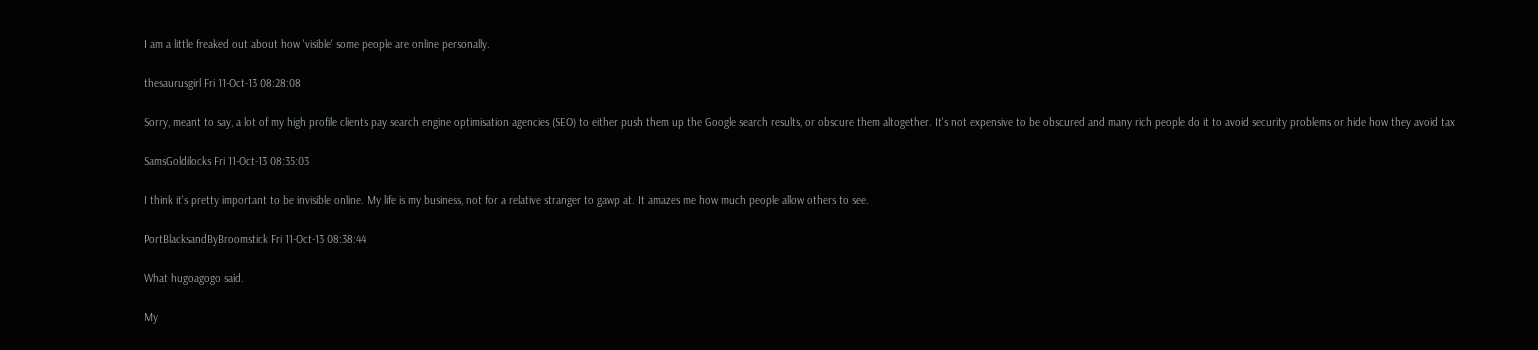I am a little freaked out about how 'visible' some people are online personally.

thesaurusgirl Fri 11-Oct-13 08:28:08

Sorry, meant to say, a lot of my high profile clients pay search engine optimisation agencies (SEO) to either push them up the Google search results, or obscure them altogether. It's not expensive to be obscured and many rich people do it to avoid security problems or hide how they avoid tax

SamsGoldilocks Fri 11-Oct-13 08:35:03

I think it's pretty important to be invisible online. My life is my business, not for a relative stranger to gawp at. It amazes me how much people allow others to see.

PortBlacksandByBroomstick Fri 11-Oct-13 08:38:44

What hugoagogo said.

My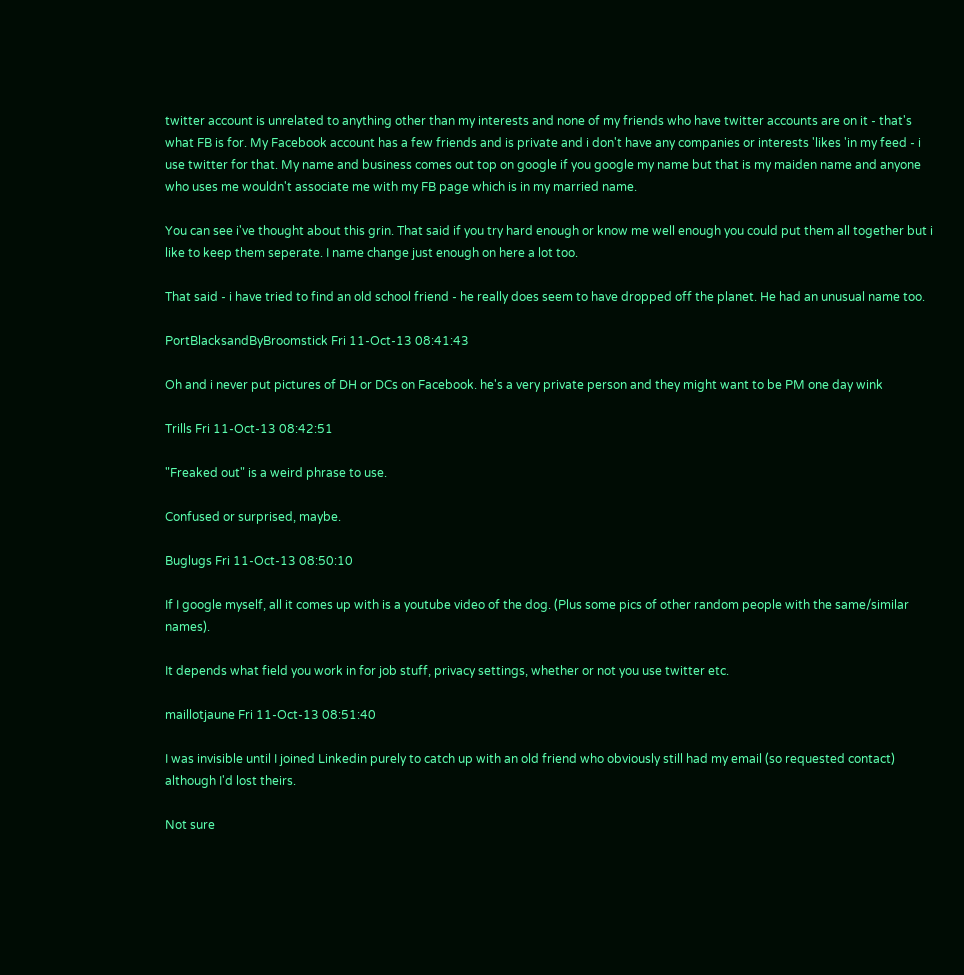twitter account is unrelated to anything other than my interests and none of my friends who have twitter accounts are on it - that's what FB is for. My Facebook account has a few friends and is private and i don't have any companies or interests 'likes 'in my feed - i use twitter for that. My name and business comes out top on google if you google my name but that is my maiden name and anyone who uses me wouldn't associate me with my FB page which is in my married name.

You can see i've thought about this grin. That said if you try hard enough or know me well enough you could put them all together but i like to keep them seperate. I name change just enough on here a lot too.

That said - i have tried to find an old school friend - he really does seem to have dropped off the planet. He had an unusual name too.

PortBlacksandByBroomstick Fri 11-Oct-13 08:41:43

Oh and i never put pictures of DH or DCs on Facebook. he's a very private person and they might want to be PM one day wink

Trills Fri 11-Oct-13 08:42:51

"Freaked out" is a weird phrase to use.

Confused or surprised, maybe.

Buglugs Fri 11-Oct-13 08:50:10

If I google myself, all it comes up with is a youtube video of the dog. (Plus some pics of other random people with the same/similar names).

It depends what field you work in for job stuff, privacy settings, whether or not you use twitter etc.

maillotjaune Fri 11-Oct-13 08:51:40

I was invisible until I joined Linkedin purely to catch up with an old friend who obviously still had my email (so requested contact) although I'd lost theirs.

Not sure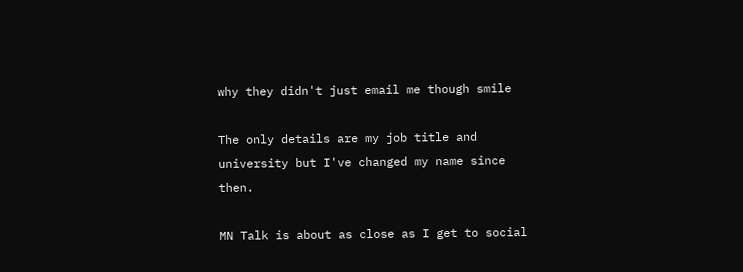why they didn't just email me though smile

The only details are my job title and university but I've changed my name since then.

MN Talk is about as close as I get to social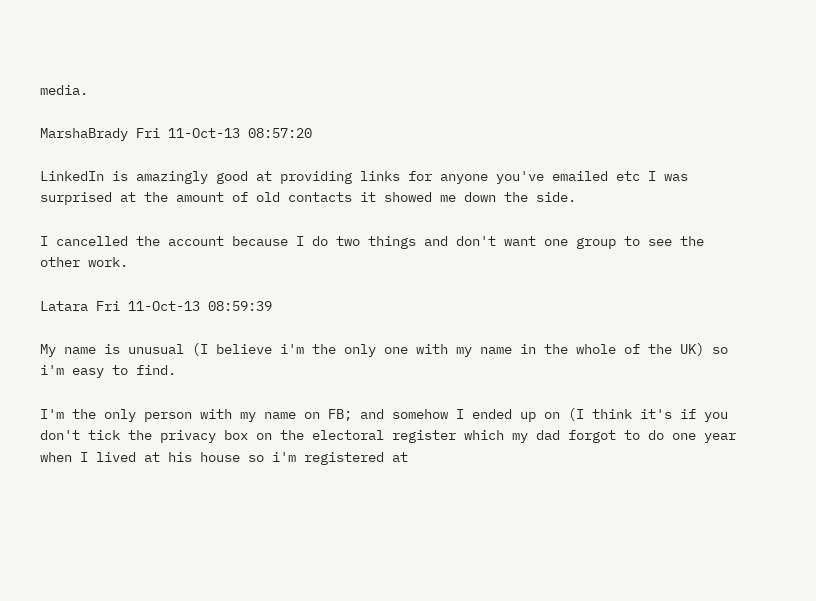media.

MarshaBrady Fri 11-Oct-13 08:57:20

LinkedIn is amazingly good at providing links for anyone you've emailed etc I was surprised at the amount of old contacts it showed me down the side.

I cancelled the account because I do two things and don't want one group to see the other work.

Latara Fri 11-Oct-13 08:59:39

My name is unusual (I believe i'm the only one with my name in the whole of the UK) so i'm easy to find.

I'm the only person with my name on FB; and somehow I ended up on (I think it's if you don't tick the privacy box on the electoral register which my dad forgot to do one year when I lived at his house so i'm registered at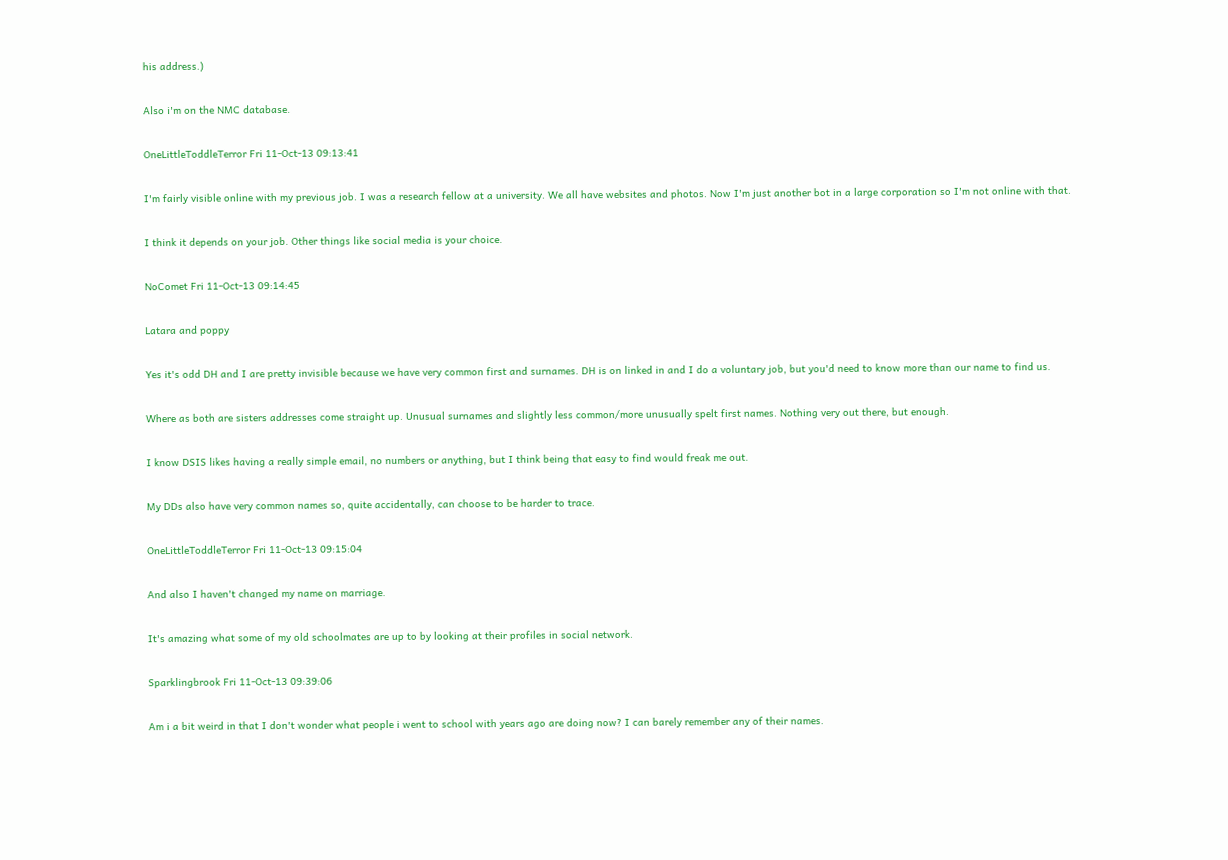his address.)

Also i'm on the NMC database.

OneLittleToddleTerror Fri 11-Oct-13 09:13:41

I'm fairly visible online with my previous job. I was a research fellow at a university. We all have websites and photos. Now I'm just another bot in a large corporation so I'm not online with that.

I think it depends on your job. Other things like social media is your choice.

NoComet Fri 11-Oct-13 09:14:45

Latara and poppy

Yes it's odd DH and I are pretty invisible because we have very common first and surnames. DH is on linked in and I do a voluntary job, but you'd need to know more than our name to find us.

Where as both are sisters addresses come straight up. Unusual surnames and slightly less common/more unusually spelt first names. Nothing very out there, but enough.

I know DSIS likes having a really simple email, no numbers or anything, but I think being that easy to find would freak me out.

My DDs also have very common names so, quite accidentally, can choose to be harder to trace.

OneLittleToddleTerror Fri 11-Oct-13 09:15:04

And also I haven't changed my name on marriage.

It's amazing what some of my old schoolmates are up to by looking at their profiles in social network.

Sparklingbrook Fri 11-Oct-13 09:39:06

Am i a bit weird in that I don't wonder what people i went to school with years ago are doing now? I can barely remember any of their names.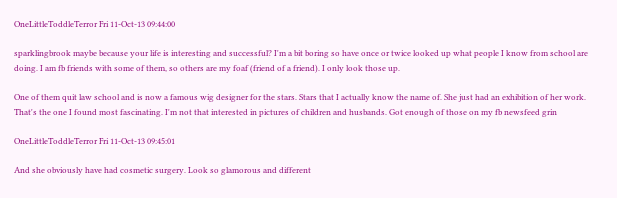OneLittleToddleTerror Fri 11-Oct-13 09:44:00

sparklingbrook maybe because your life is interesting and successful? I'm a bit boring so have once or twice looked up what people I know from school are doing. I am fb friends with some of them, so others are my foaf (friend of a friend). I only look those up.

One of them quit law school and is now a famous wig designer for the stars. Stars that I actually know the name of. She just had an exhibition of her work. That's the one I found most fascinating. I'm not that interested in pictures of children and husbands. Got enough of those on my fb newsfeed grin

OneLittleToddleTerror Fri 11-Oct-13 09:45:01

And she obviously have had cosmetic surgery. Look so glamorous and different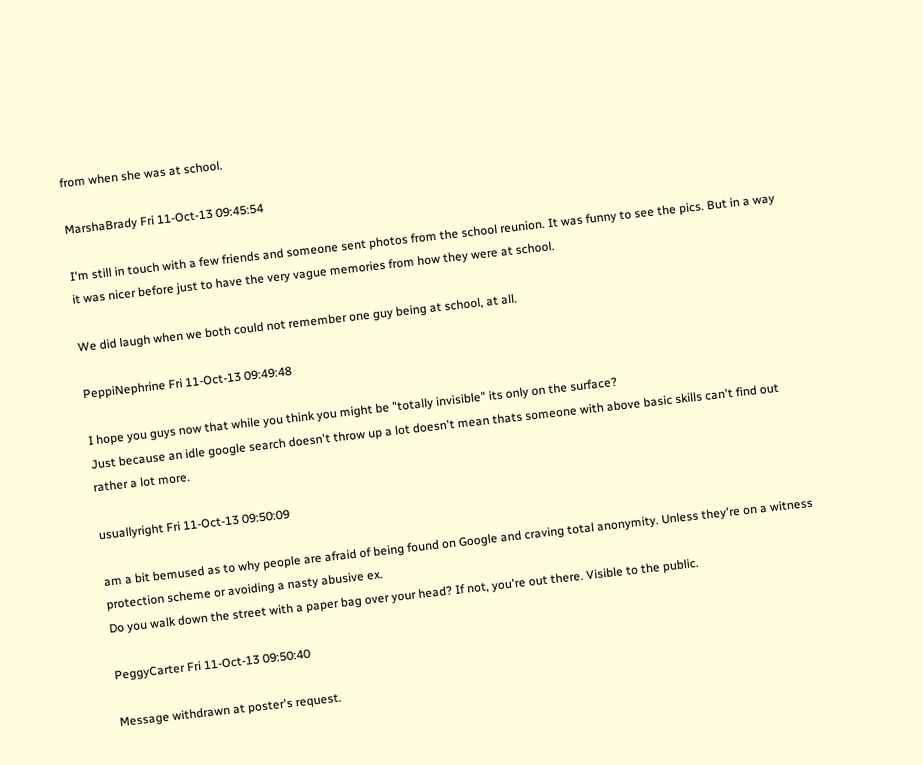from when she was at school.

MarshaBrady Fri 11-Oct-13 09:45:54

I'm still in touch with a few friends and someone sent photos from the school reunion. It was funny to see the pics. But in a way it was nicer before just to have the very vague memories from how they were at school.

We did laugh when we both could not remember one guy being at school, at all.

PeppiNephrine Fri 11-Oct-13 09:49:48

I hope you guys now that while you think you might be "totally invisible" its only on the surface?
Just because an idle google search doesn't throw up a lot doesn't mean thats someone with above basic skills can't find out rather a lot more.

usuallyright Fri 11-Oct-13 09:50:09

am a bit bemused as to why people are afraid of being found on Google and craving total anonymity. Unless they're on a witness protection scheme or avoiding a nasty abusive ex.
Do you walk down the street with a paper bag over your head? If not, you're out there. Visible to the public.

PeggyCarter Fri 11-Oct-13 09:50:40

Message withdrawn at poster's request.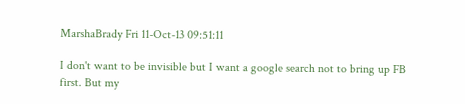MarshaBrady Fri 11-Oct-13 09:51:11

I don't want to be invisible but I want a google search not to bring up FB first. But my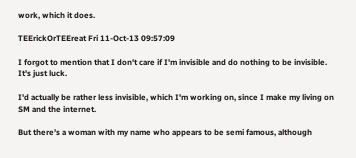work, which it does.

TEErickOrTEEreat Fri 11-Oct-13 09:57:09

I forgot to mention that I don't care if I'm invisible and do nothing to be invisible. It's just luck.

I'd actually be rather less invisible, which I'm working on, since I make my living on SM and the internet.

But there's a woman with my name who appears to be semi famous, although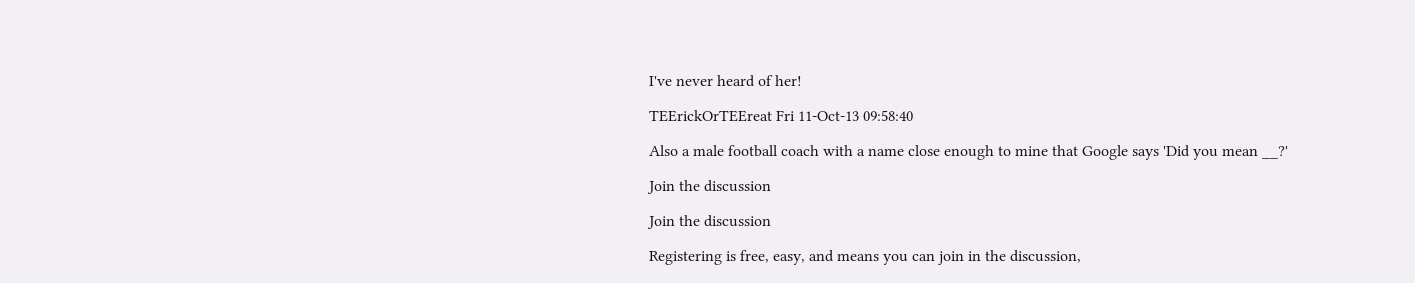I've never heard of her!

TEErickOrTEEreat Fri 11-Oct-13 09:58:40

Also a male football coach with a name close enough to mine that Google says 'Did you mean __?'

Join the discussion

Join the discussion

Registering is free, easy, and means you can join in the discussion,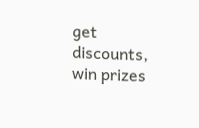get discounts, win prizes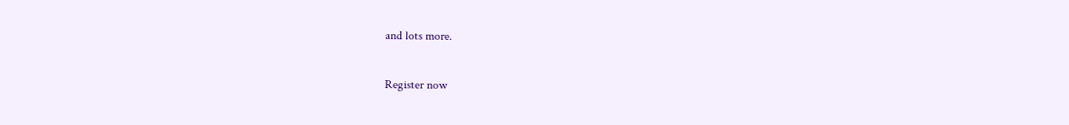and lots more.

Register now